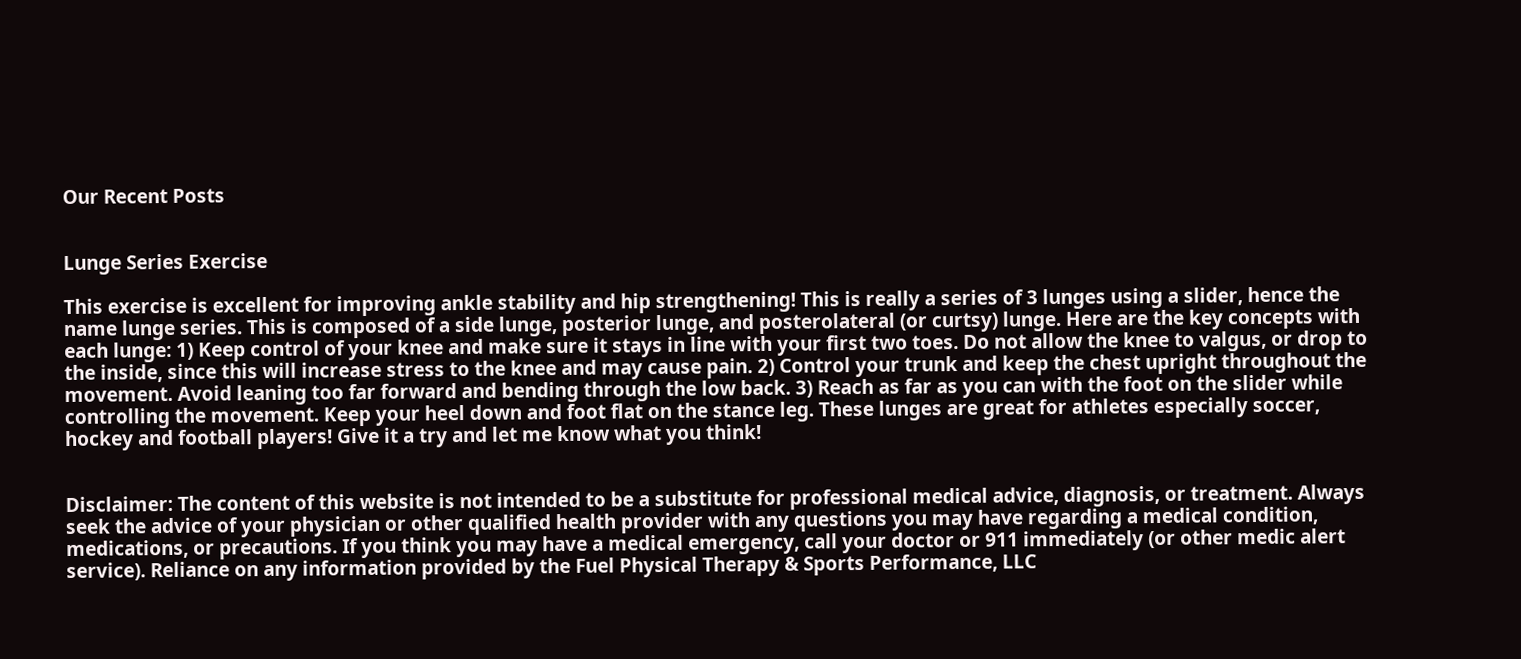Our Recent Posts


Lunge Series Exercise

This exercise is excellent for improving ankle stability and hip strengthening! This is really a series of 3 lunges using a slider, hence the name lunge series. This is composed of a side lunge, posterior lunge, and posterolateral (or curtsy) lunge. Here are the key concepts with each lunge: 1) Keep control of your knee and make sure it stays in line with your first two toes. Do not allow the knee to valgus, or drop to the inside, since this will increase stress to the knee and may cause pain. 2) Control your trunk and keep the chest upright throughout the movement. Avoid leaning too far forward and bending through the low back. 3) Reach as far as you can with the foot on the slider while controlling the movement. Keep your heel down and foot flat on the stance leg. These lunges are great for athletes especially soccer, hockey and football players! Give it a try and let me know what you think!


Disclaimer: The content of this website is not intended to be a substitute for professional medical advice, diagnosis, or treatment. Always seek the advice of your physician or other qualified health provider with any questions you may have regarding a medical condition, medications, or precautions. If you think you may have a medical emergency, call your doctor or 911 immediately (or other medic alert service). Reliance on any information provided by the Fuel Physical Therapy & Sports Performance, LLC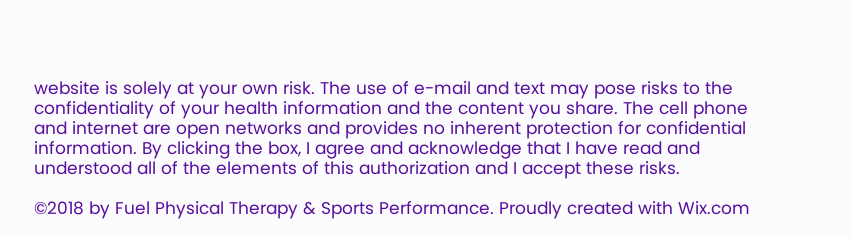website is solely at your own risk. The use of e-mail and text may pose risks to the confidentiality of your health information and the content you share. The cell phone and internet are open networks and provides no inherent protection for confidential information. By clicking the box, I agree and acknowledge that I have read and understood all of the elements of this authorization and I accept these risks.

©2018 by Fuel Physical Therapy & Sports Performance. Proudly created with Wix.com